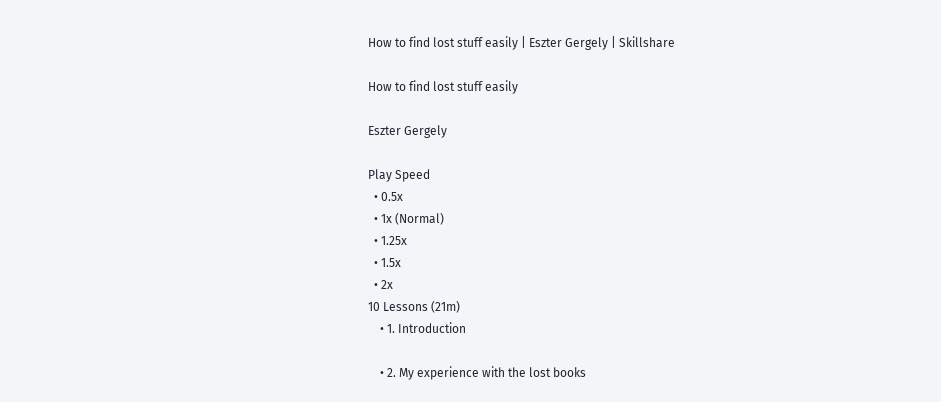How to find lost stuff easily | Eszter Gergely | Skillshare

How to find lost stuff easily

Eszter Gergely

Play Speed
  • 0.5x
  • 1x (Normal)
  • 1.25x
  • 1.5x
  • 2x
10 Lessons (21m)
    • 1. Introduction

    • 2. My experience with the lost books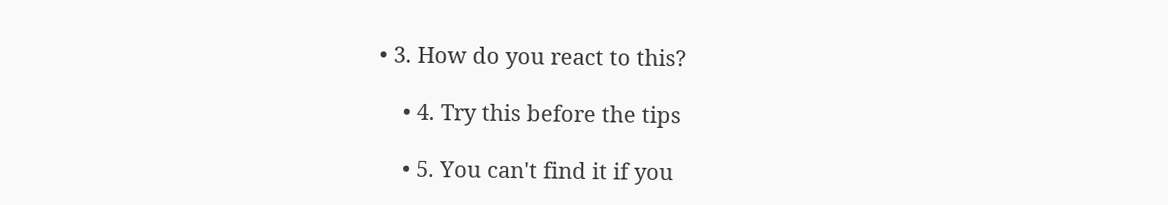• 3. How do you react to this?

    • 4. Try this before the tips

    • 5. You can't find it if you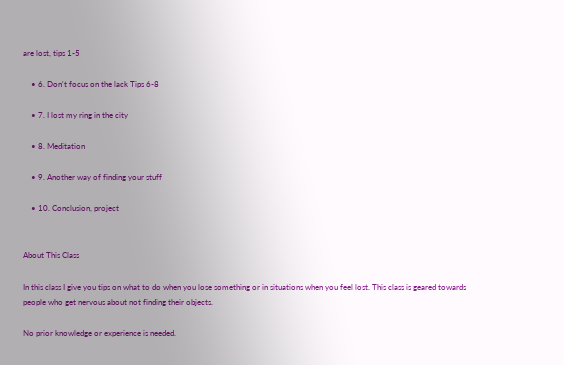are lost, tips 1-5

    • 6. Don't focus on the lack Tips 6-8

    • 7. I lost my ring in the city

    • 8. Meditation

    • 9. Another way of finding your stuff

    • 10. Conclusion, project


About This Class

In this class I give you tips on what to do when you lose something or in situations when you feel lost. This class is geared towards people who get nervous about not finding their objects.

No prior knowledge or experience is needed.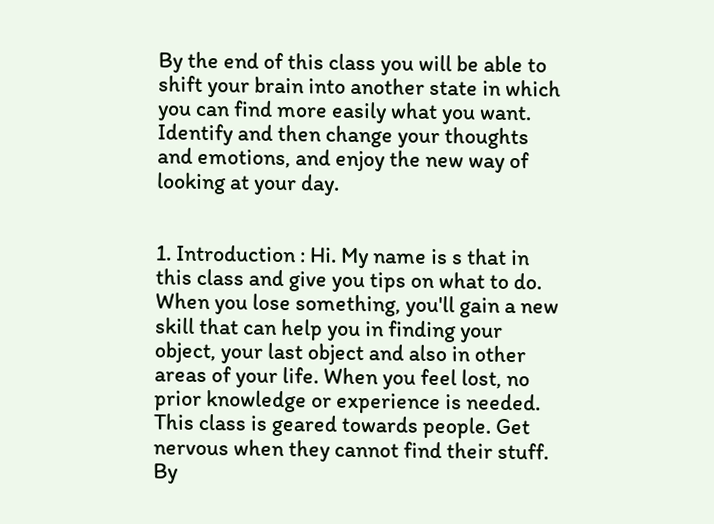By the end of this class you will be able to shift your brain into another state in which you can find more easily what you want. Identify and then change your thoughts and emotions, and enjoy the new way of looking at your day.


1. Introduction : Hi. My name is s that in this class and give you tips on what to do. When you lose something, you'll gain a new skill that can help you in finding your object, your last object and also in other areas of your life. When you feel lost, no prior knowledge or experience is needed. This class is geared towards people. Get nervous when they cannot find their stuff. By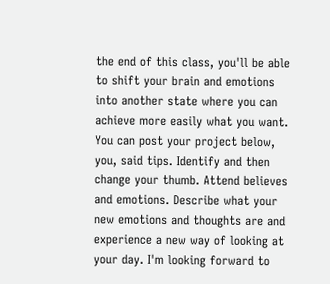the end of this class, you'll be able to shift your brain and emotions into another state where you can achieve more easily what you want. You can post your project below, you, said tips. Identify and then change your thumb. Attend believes and emotions. Describe what your new emotions and thoughts are and experience a new way of looking at your day. I'm looking forward to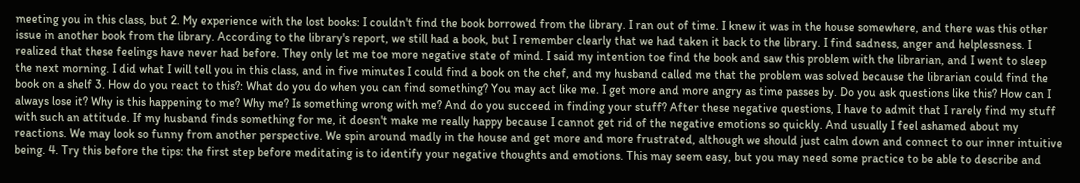meeting you in this class, but 2. My experience with the lost books: I couldn't find the book borrowed from the library. I ran out of time. I knew it was in the house somewhere, and there was this other issue in another book from the library. According to the library's report, we still had a book, but I remember clearly that we had taken it back to the library. I find sadness, anger and helplessness. I realized that these feelings have never had before. They only let me toe more negative state of mind. I said my intention toe find the book and saw this problem with the librarian, and I went to sleep the next morning. I did what I will tell you in this class, and in five minutes I could find a book on the chef, and my husband called me that the problem was solved because the librarian could find the book on a shelf 3. How do you react to this?: What do you do when you can find something? You may act like me. I get more and more angry as time passes by. Do you ask questions like this? How can I always lose it? Why is this happening to me? Why me? Is something wrong with me? And do you succeed in finding your stuff? After these negative questions, I have to admit that I rarely find my stuff with such an attitude. If my husband finds something for me, it doesn't make me really happy because I cannot get rid of the negative emotions so quickly. And usually I feel ashamed about my reactions. We may look so funny from another perspective. We spin around madly in the house and get more and more frustrated, although we should just calm down and connect to our inner intuitive being. 4. Try this before the tips: the first step before meditating is to identify your negative thoughts and emotions. This may seem easy, but you may need some practice to be able to describe and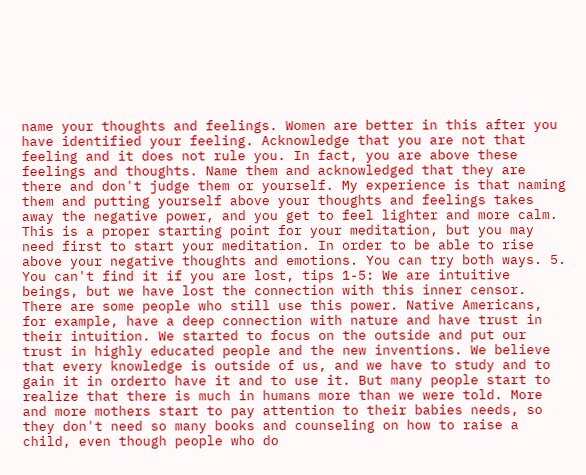name your thoughts and feelings. Women are better in this after you have identified your feeling. Acknowledge that you are not that feeling and it does not rule you. In fact, you are above these feelings and thoughts. Name them and acknowledged that they are there and don't judge them or yourself. My experience is that naming them and putting yourself above your thoughts and feelings takes away the negative power, and you get to feel lighter and more calm. This is a proper starting point for your meditation, but you may need first to start your meditation. In order to be able to rise above your negative thoughts and emotions. You can try both ways. 5. You can't find it if you are lost, tips 1-5: We are intuitive beings, but we have lost the connection with this inner censor. There are some people who still use this power. Native Americans, for example, have a deep connection with nature and have trust in their intuition. We started to focus on the outside and put our trust in highly educated people and the new inventions. We believe that every knowledge is outside of us, and we have to study and to gain it in orderto have it and to use it. But many people start to realize that there is much in humans more than we were told. More and more mothers start to pay attention to their babies needs, so they don't need so many books and counseling on how to raise a child, even though people who do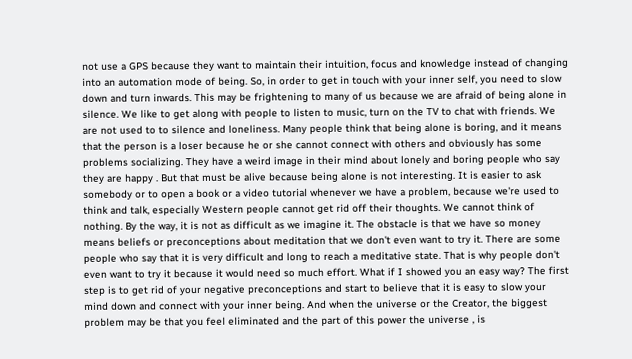not use a GPS because they want to maintain their intuition, focus and knowledge instead of changing into an automation mode of being. So, in order to get in touch with your inner self, you need to slow down and turn inwards. This may be frightening to many of us because we are afraid of being alone in silence. We like to get along with people to listen to music, turn on the TV to chat with friends. We are not used to to silence and loneliness. Many people think that being alone is boring, and it means that the person is a loser because he or she cannot connect with others and obviously has some problems socializing. They have a weird image in their mind about lonely and boring people who say they are happy . But that must be alive because being alone is not interesting. It is easier to ask somebody or to open a book or a video tutorial whenever we have a problem, because we're used to think and talk, especially Western people cannot get rid off their thoughts. We cannot think of nothing. By the way, it is not as difficult as we imagine it. The obstacle is that we have so money means beliefs or preconceptions about meditation that we don't even want to try it. There are some people who say that it is very difficult and long to reach a meditative state. That is why people don't even want to try it because it would need so much effort. What if I showed you an easy way? The first step is to get rid of your negative preconceptions and start to believe that it is easy to slow your mind down and connect with your inner being. And when the universe or the Creator, the biggest problem may be that you feel eliminated and the part of this power the universe , is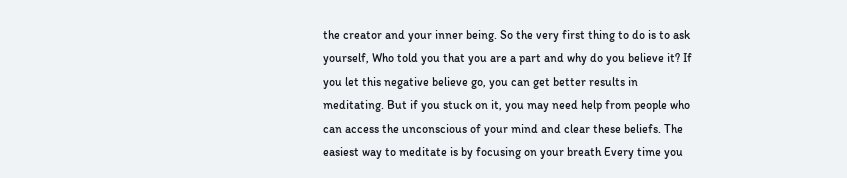the creator and your inner being. So the very first thing to do is to ask yourself, Who told you that you are a part and why do you believe it? If you let this negative believe go, you can get better results in meditating. But if you stuck on it, you may need help from people who can access the unconscious of your mind and clear these beliefs. The easiest way to meditate is by focusing on your breath Every time you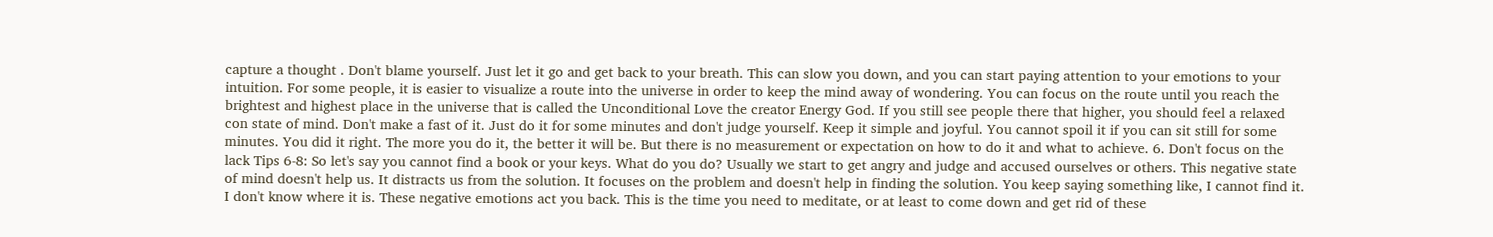capture a thought . Don't blame yourself. Just let it go and get back to your breath. This can slow you down, and you can start paying attention to your emotions to your intuition. For some people, it is easier to visualize a route into the universe in order to keep the mind away of wondering. You can focus on the route until you reach the brightest and highest place in the universe that is called the Unconditional Love the creator Energy God. If you still see people there that higher, you should feel a relaxed con state of mind. Don't make a fast of it. Just do it for some minutes and don't judge yourself. Keep it simple and joyful. You cannot spoil it if you can sit still for some minutes. You did it right. The more you do it, the better it will be. But there is no measurement or expectation on how to do it and what to achieve. 6. Don't focus on the lack Tips 6-8: So let's say you cannot find a book or your keys. What do you do? Usually we start to get angry and judge and accused ourselves or others. This negative state of mind doesn't help us. It distracts us from the solution. It focuses on the problem and doesn't help in finding the solution. You keep saying something like, I cannot find it. I don't know where it is. These negative emotions act you back. This is the time you need to meditate, or at least to come down and get rid of these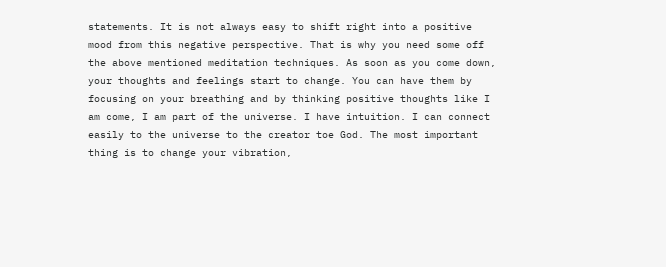statements. It is not always easy to shift right into a positive mood from this negative perspective. That is why you need some off the above mentioned meditation techniques. As soon as you come down, your thoughts and feelings start to change. You can have them by focusing on your breathing and by thinking positive thoughts like I am come, I am part of the universe. I have intuition. I can connect easily to the universe to the creator toe God. The most important thing is to change your vibration,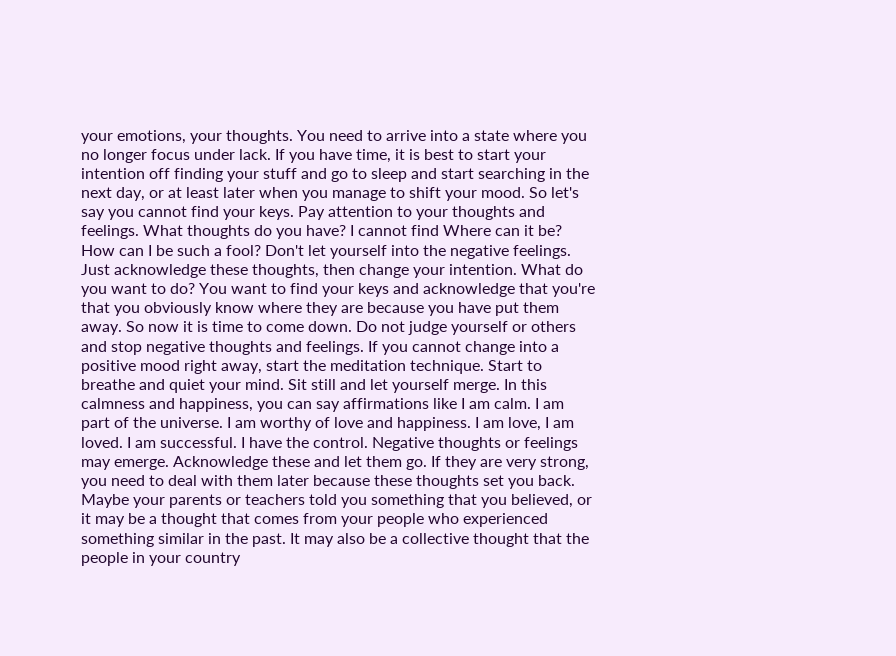your emotions, your thoughts. You need to arrive into a state where you no longer focus under lack. If you have time, it is best to start your intention off finding your stuff and go to sleep and start searching in the next day, or at least later when you manage to shift your mood. So let's say you cannot find your keys. Pay attention to your thoughts and feelings. What thoughts do you have? I cannot find Where can it be? How can I be such a fool? Don't let yourself into the negative feelings. Just acknowledge these thoughts, then change your intention. What do you want to do? You want to find your keys and acknowledge that you're that you obviously know where they are because you have put them away. So now it is time to come down. Do not judge yourself or others and stop negative thoughts and feelings. If you cannot change into a positive mood right away, start the meditation technique. Start to breathe and quiet your mind. Sit still and let yourself merge. In this calmness and happiness, you can say affirmations like I am calm. I am part of the universe. I am worthy of love and happiness. I am love, I am loved. I am successful. I have the control. Negative thoughts or feelings may emerge. Acknowledge these and let them go. If they are very strong, you need to deal with them later because these thoughts set you back. Maybe your parents or teachers told you something that you believed, or it may be a thought that comes from your people who experienced something similar in the past. It may also be a collective thought that the people in your country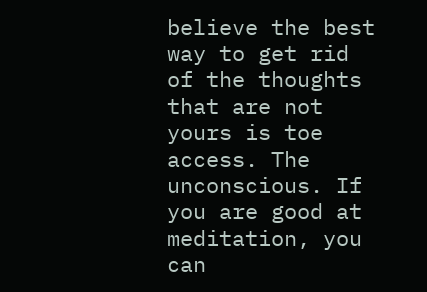believe the best way to get rid of the thoughts that are not yours is toe access. The unconscious. If you are good at meditation, you can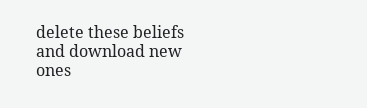delete these beliefs and download new ones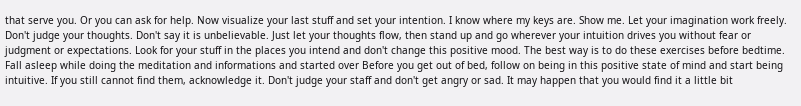that serve you. Or you can ask for help. Now visualize your last stuff and set your intention. I know where my keys are. Show me. Let your imagination work freely. Don't judge your thoughts. Don't say it is unbelievable. Just let your thoughts flow, then stand up and go wherever your intuition drives you without fear or judgment or expectations. Look for your stuff in the places you intend and don't change this positive mood. The best way is to do these exercises before bedtime. Fall asleep while doing the meditation and informations and started over Before you get out of bed, follow on being in this positive state of mind and start being intuitive. If you still cannot find them, acknowledge it. Don't judge your staff and don't get angry or sad. It may happen that you would find it a little bit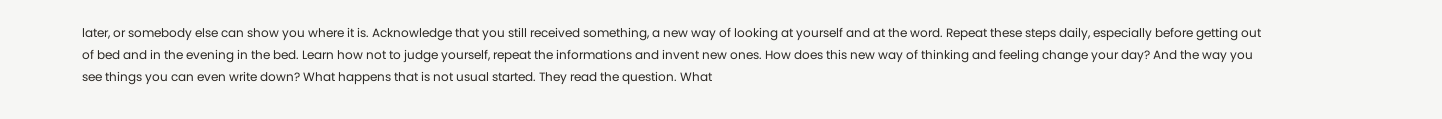later, or somebody else can show you where it is. Acknowledge that you still received something, a new way of looking at yourself and at the word. Repeat these steps daily, especially before getting out of bed and in the evening in the bed. Learn how not to judge yourself, repeat the informations and invent new ones. How does this new way of thinking and feeling change your day? And the way you see things you can even write down? What happens that is not usual started. They read the question. What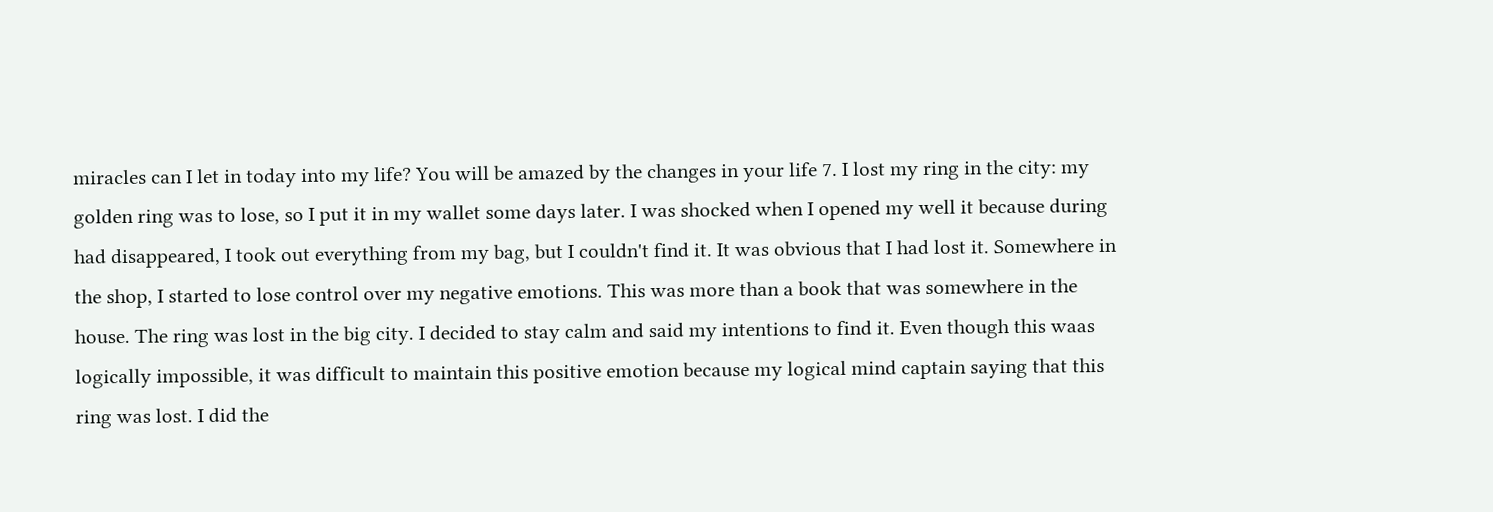miracles can I let in today into my life? You will be amazed by the changes in your life 7. I lost my ring in the city: my golden ring was to lose, so I put it in my wallet some days later. I was shocked when I opened my well it because during had disappeared, I took out everything from my bag, but I couldn't find it. It was obvious that I had lost it. Somewhere in the shop, I started to lose control over my negative emotions. This was more than a book that was somewhere in the house. The ring was lost in the big city. I decided to stay calm and said my intentions to find it. Even though this waas logically impossible, it was difficult to maintain this positive emotion because my logical mind captain saying that this ring was lost. I did the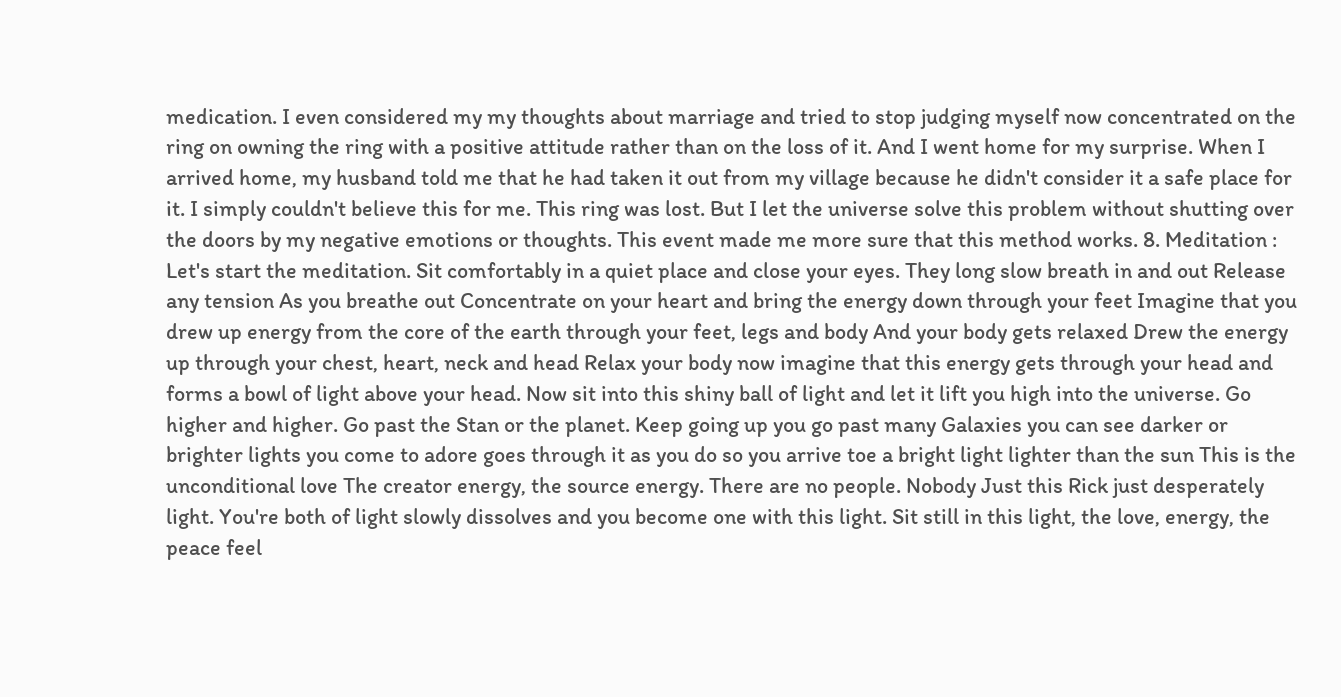medication. I even considered my my thoughts about marriage and tried to stop judging myself now concentrated on the ring on owning the ring with a positive attitude rather than on the loss of it. And I went home for my surprise. When I arrived home, my husband told me that he had taken it out from my village because he didn't consider it a safe place for it. I simply couldn't believe this for me. This ring was lost. But I let the universe solve this problem without shutting over the doors by my negative emotions or thoughts. This event made me more sure that this method works. 8. Meditation : Let's start the meditation. Sit comfortably in a quiet place and close your eyes. They long slow breath in and out Release any tension As you breathe out Concentrate on your heart and bring the energy down through your feet Imagine that you drew up energy from the core of the earth through your feet, legs and body And your body gets relaxed Drew the energy up through your chest, heart, neck and head Relax your body now imagine that this energy gets through your head and forms a bowl of light above your head. Now sit into this shiny ball of light and let it lift you high into the universe. Go higher and higher. Go past the Stan or the planet. Keep going up you go past many Galaxies you can see darker or brighter lights you come to adore goes through it as you do so you arrive toe a bright light lighter than the sun This is the unconditional love The creator energy, the source energy. There are no people. Nobody Just this Rick just desperately light. You're both of light slowly dissolves and you become one with this light. Sit still in this light, the love, energy, the peace feel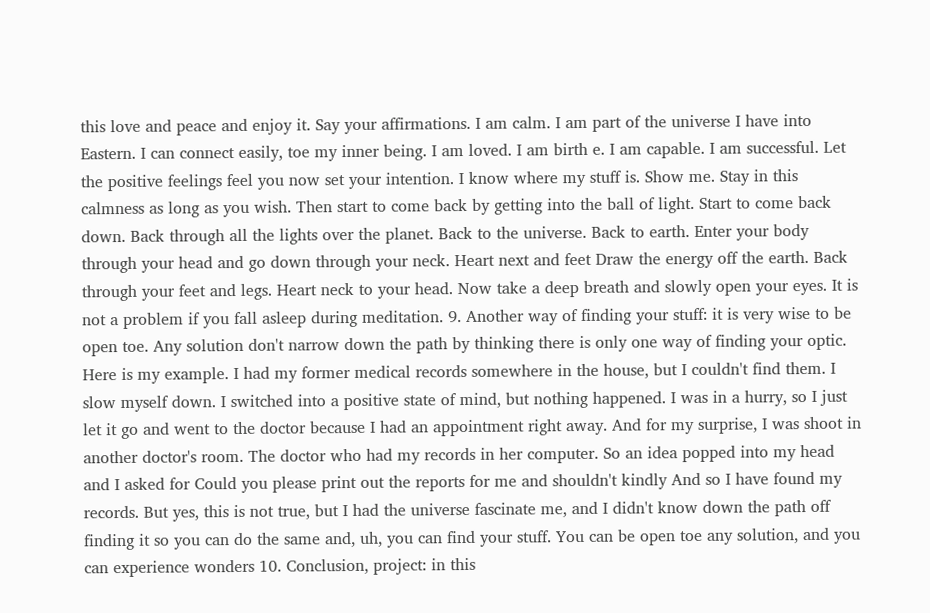this love and peace and enjoy it. Say your affirmations. I am calm. I am part of the universe I have into Eastern. I can connect easily, toe my inner being. I am loved. I am birth e. I am capable. I am successful. Let the positive feelings feel you now set your intention. I know where my stuff is. Show me. Stay in this calmness as long as you wish. Then start to come back by getting into the ball of light. Start to come back down. Back through all the lights over the planet. Back to the universe. Back to earth. Enter your body through your head and go down through your neck. Heart next and feet Draw the energy off the earth. Back through your feet and legs. Heart neck to your head. Now take a deep breath and slowly open your eyes. It is not a problem if you fall asleep during meditation. 9. Another way of finding your stuff: it is very wise to be open toe. Any solution don't narrow down the path by thinking there is only one way of finding your optic. Here is my example. I had my former medical records somewhere in the house, but I couldn't find them. I slow myself down. I switched into a positive state of mind, but nothing happened. I was in a hurry, so I just let it go and went to the doctor because I had an appointment right away. And for my surprise, I was shoot in another doctor's room. The doctor who had my records in her computer. So an idea popped into my head and I asked for Could you please print out the reports for me and shouldn't kindly And so I have found my records. But yes, this is not true, but I had the universe fascinate me, and I didn't know down the path off finding it so you can do the same and, uh, you can find your stuff. You can be open toe any solution, and you can experience wonders 10. Conclusion, project: in this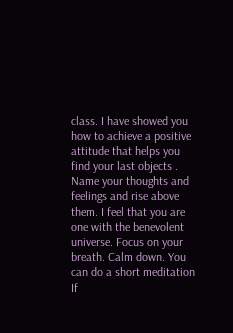class. I have showed you how to achieve a positive attitude that helps you find your last objects . Name your thoughts and feelings and rise above them. I feel that you are one with the benevolent universe. Focus on your breath. Calm down. You can do a short meditation If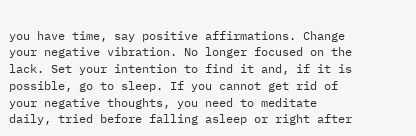you have time, say positive affirmations. Change your negative vibration. No longer focused on the lack. Set your intention to find it and, if it is possible, go to sleep. If you cannot get rid of your negative thoughts, you need to meditate daily, tried before falling asleep or right after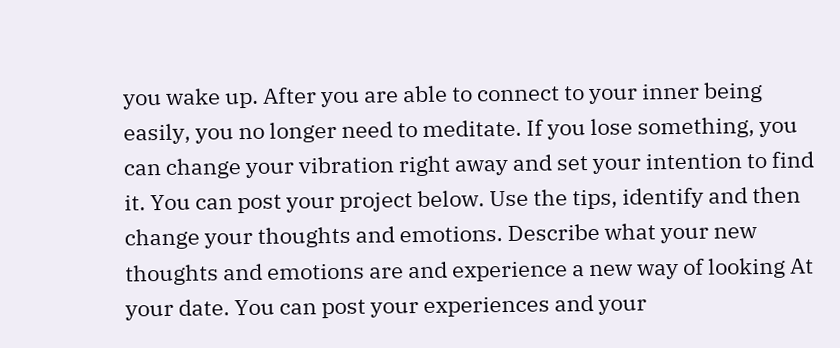you wake up. After you are able to connect to your inner being easily, you no longer need to meditate. If you lose something, you can change your vibration right away and set your intention to find it. You can post your project below. Use the tips, identify and then change your thoughts and emotions. Describe what your new thoughts and emotions are and experience a new way of looking At your date. You can post your experiences and your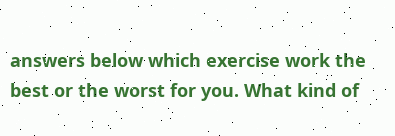answers below which exercise work the best or the worst for you. What kind of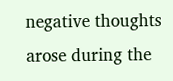negative thoughts arose during the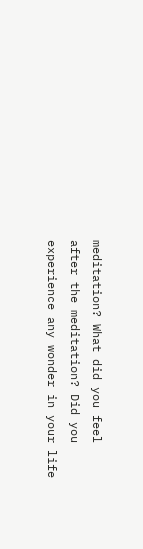meditation? What did you feel after the meditation? Did you experience any wonder in your life